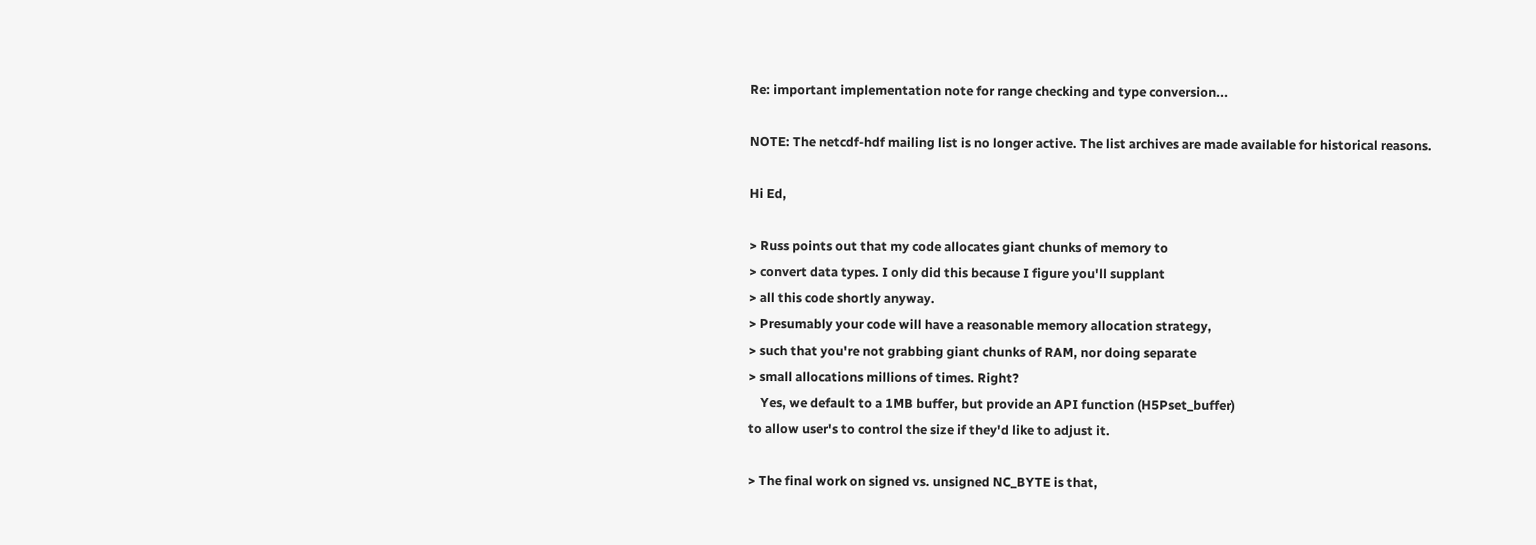Re: important implementation note for range checking and type conversion...

NOTE: The netcdf-hdf mailing list is no longer active. The list archives are made available for historical reasons.

Hi Ed,

> Russ points out that my code allocates giant chunks of memory to
> convert data types. I only did this because I figure you'll supplant
> all this code shortly anyway.
> Presumably your code will have a reasonable memory allocation strategy,
> such that you're not grabbing giant chunks of RAM, nor doing separate
> small allocations millions of times. Right?
    Yes, we default to a 1MB buffer, but provide an API function (H5Pset_buffer)
to allow user's to control the size if they'd like to adjust it.

> The final work on signed vs. unsigned NC_BYTE is that,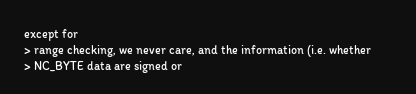except for
> range checking, we never care, and the information (i.e. whether
> NC_BYTE data are signed or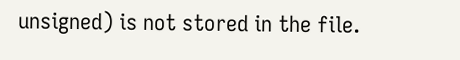unsigned) is not stored in the file.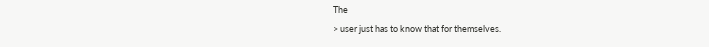The
> user just has to know that for themselves.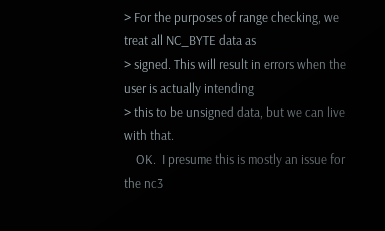> For the purposes of range checking, we treat all NC_BYTE data as
> signed. This will result in errors when the user is actually intending
> this to be unsigned data, but we can live with that.
    OK.  I presume this is mostly an issue for the nc3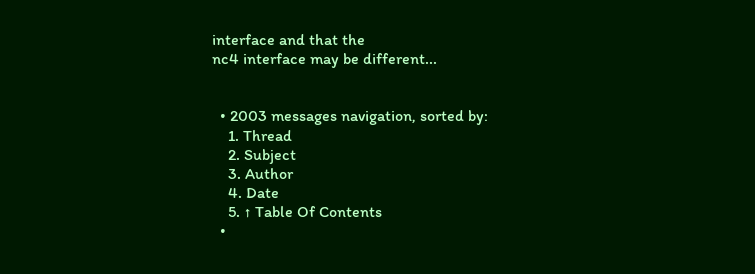interface and that the
nc4 interface may be different...


  • 2003 messages navigation, sorted by:
    1. Thread
    2. Subject
    3. Author
    4. Date
    5. ↑ Table Of Contents
  •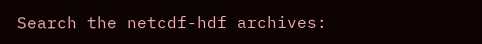Search the netcdf-hdf archives: